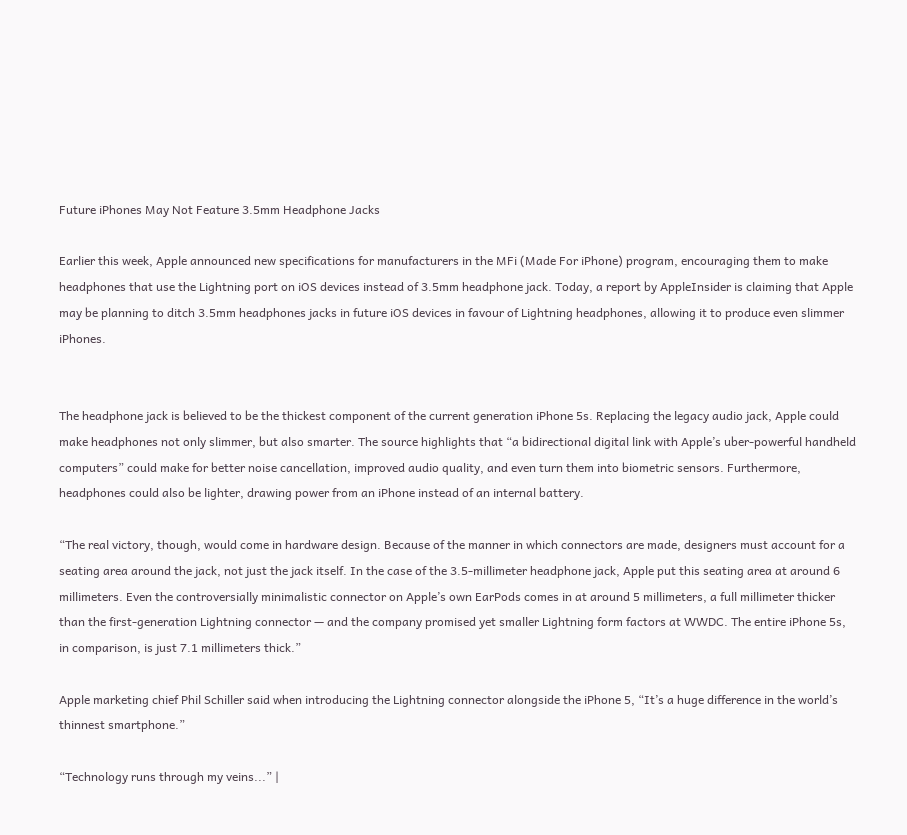Future iPhones May Not Feature 3.5mm Headphone Jacks

Earlier this week, Apple announced new specifications for manufacturers in the MFi (Made For iPhone) program, encouraging them to make headphones that use the Lightning port on iOS devices instead of 3.5mm headphone jack. Today, a report by AppleInsider is claiming that Apple may be planning to ditch 3.5mm headphones jacks in future iOS devices in favour of Lightning headphones, allowing it to produce even slimmer iPhones.


The headphone jack is believed to be the thickest component of the current generation iPhone 5s. Replacing the legacy audio jack, Apple could make headphones not only slimmer, but also smarter. The source highlights that “a bidirectional digital link with Apple’s uber-powerful handheld computers” could make for better noise cancellation, improved audio quality, and even turn them into biometric sensors. Furthermore, headphones could also be lighter, drawing power from an iPhone instead of an internal battery.

“The real victory, though, would come in hardware design. Because of the manner in which connectors are made, designers must account for a seating area around the jack, not just the jack itself. In the case of the 3.5-millimeter headphone jack, Apple put this seating area at around 6 millimeters. Even the controversially minimalistic connector on Apple’s own EarPods comes in at around 5 millimeters, a full millimeter thicker than the first-generation Lightning connector — and the company promised yet smaller Lightning form factors at WWDC. The entire iPhone 5s, in comparison, is just 7.1 millimeters thick.”

Apple marketing chief Phil Schiller said when introducing the Lightning connector alongside the iPhone 5, “It’s a huge difference in the world’s thinnest smartphone.”

“Technology runs through my veins...” |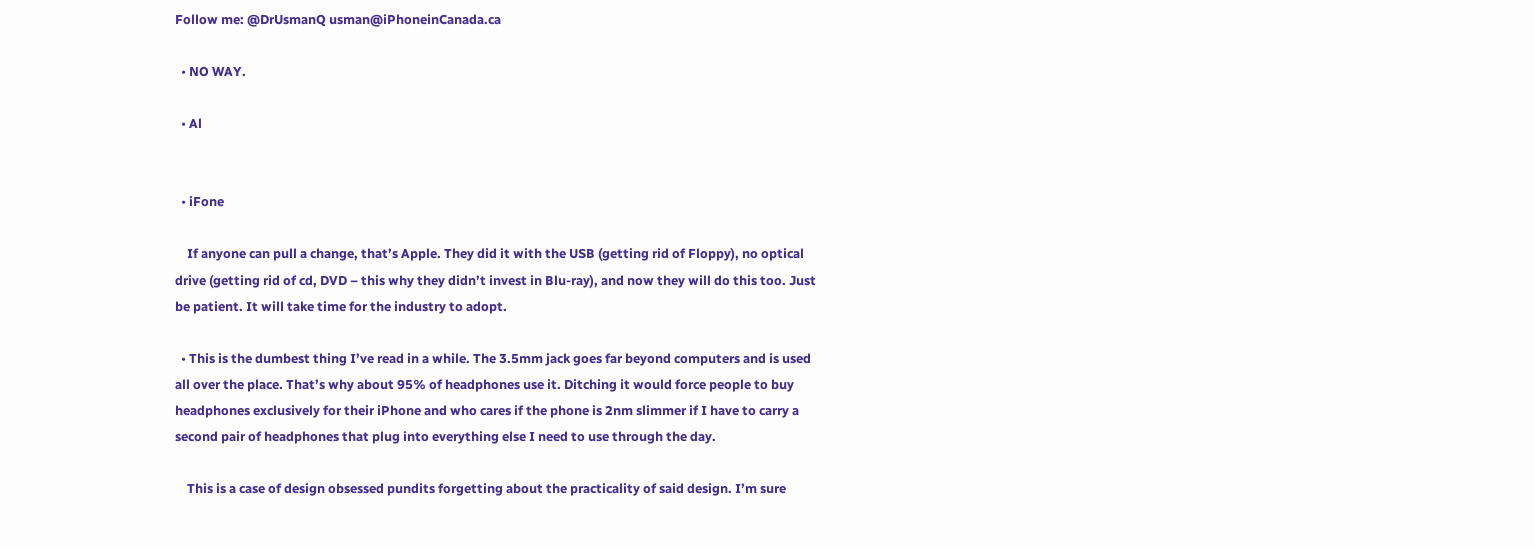Follow me: @DrUsmanQ usman@iPhoneinCanada.ca

  • NO WAY.

  • Al


  • iFone

    If anyone can pull a change, that’s Apple. They did it with the USB (getting rid of Floppy), no optical drive (getting rid of cd, DVD – this why they didn’t invest in Blu-ray), and now they will do this too. Just be patient. It will take time for the industry to adopt.

  • This is the dumbest thing I’ve read in a while. The 3.5mm jack goes far beyond computers and is used all over the place. That’s why about 95% of headphones use it. Ditching it would force people to buy headphones exclusively for their iPhone and who cares if the phone is 2nm slimmer if I have to carry a second pair of headphones that plug into everything else I need to use through the day.

    This is a case of design obsessed pundits forgetting about the practicality of said design. I’m sure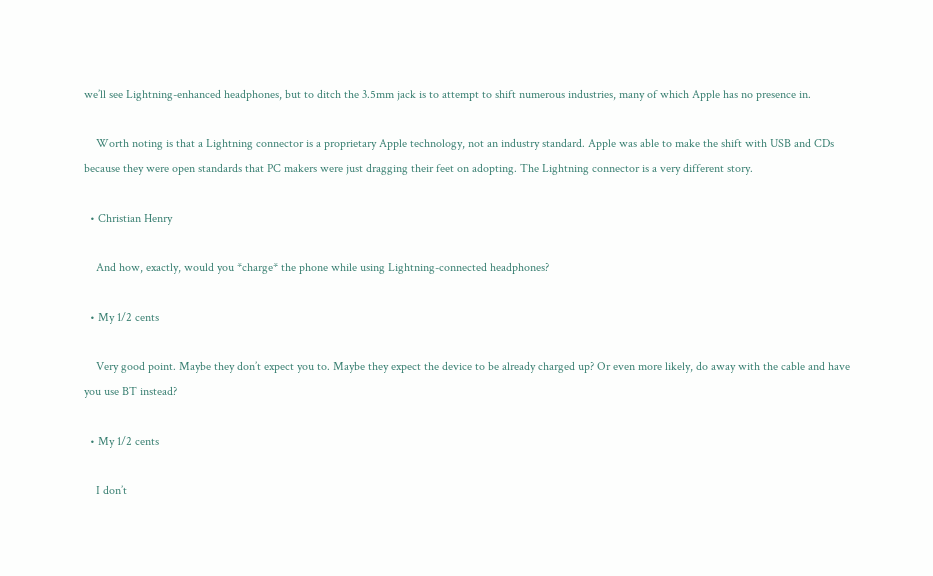we’ll see Lightning-enhanced headphones, but to ditch the 3.5mm jack is to attempt to shift numerous industries, many of which Apple has no presence in.

    Worth noting is that a Lightning connector is a proprietary Apple technology, not an industry standard. Apple was able to make the shift with USB and CDs because they were open standards that PC makers were just dragging their feet on adopting. The Lightning connector is a very different story.

  • Christian Henry

    And how, exactly, would you *charge* the phone while using Lightning-connected headphones?

  • My 1/2 cents

    Very good point. Maybe they don’t expect you to. Maybe they expect the device to be already charged up? Or even more likely, do away with the cable and have you use BT instead?

  • My 1/2 cents

    I don’t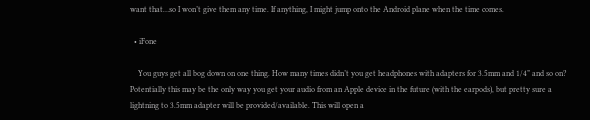want that…so I won’t give them any time. If anything, I might jump onto the Android plane when the time comes.

  • iFone

    You guys get all bog down on one thing. How many times didn’t you get headphones with adapters for 3.5mm and 1/4” and so on? Potentially this may be the only way you get your audio from an Apple device in the future (with the earpods), but pretty sure a lightning to 3.5mm adapter will be provided/available. This will open a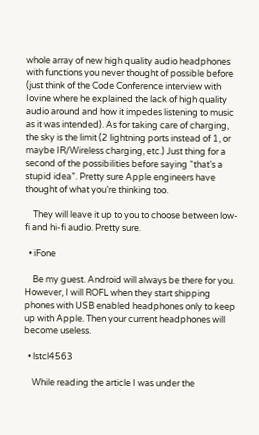whole array of new high quality audio headphones with functions you never thought of possible before (just think of the Code Conference interview with Iovine where he explained the lack of high quality audio around and how it impedes listening to music as it was intended). As for taking care of charging, the sky is the limit (2 lightning ports instead of 1, or maybe IR/Wireless charging, etc.) Just thing for a second of the possibilities before saying “that’s a stupid idea”. Pretty sure Apple engineers have thought of what you’re thinking too.

    They will leave it up to you to choose between low-fi and hi-fi audio. Pretty sure.

  • iFone

    Be my guest. Android will always be there for you. However, I will ROFL when they start shipping phones with USB enabled headphones only to keep up with Apple. Then your current headphones will become useless.

  • lstcl4563

    While reading the article I was under the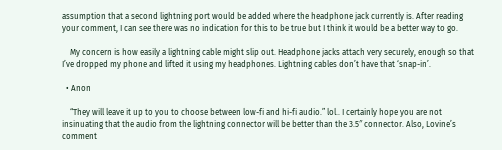assumption that a second lightning port would be added where the headphone jack currently is. After reading your comment, I can see there was no indication for this to be true but I think it would be a better way to go.

    My concern is how easily a lightning cable might slip out. Headphone jacks attach very securely, enough so that I’ve dropped my phone and lifted it using my headphones. Lightning cables don’t have that ‘snap-in’.

  • Anon

    “They will leave it up to you to choose between low-fi and hi-fi audio.” lol.. I certainly hope you are not insinuating that the audio from the lightning connector will be better than the 3.5″ connector. Also, Lovine’s comment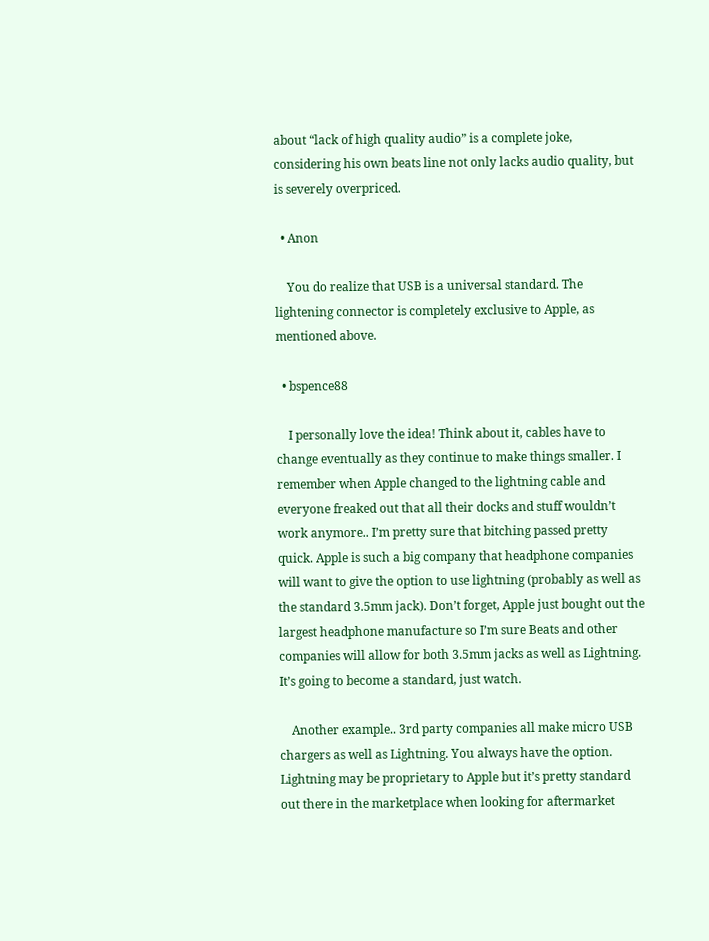about “lack of high quality audio” is a complete joke, considering his own beats line not only lacks audio quality, but is severely overpriced.

  • Anon

    You do realize that USB is a universal standard. The lightening connector is completely exclusive to Apple, as mentioned above.

  • bspence88

    I personally love the idea! Think about it, cables have to change eventually as they continue to make things smaller. I remember when Apple changed to the lightning cable and everyone freaked out that all their docks and stuff wouldn’t work anymore.. I’m pretty sure that bitching passed pretty quick. Apple is such a big company that headphone companies will want to give the option to use lightning (probably as well as the standard 3.5mm jack). Don’t forget, Apple just bought out the largest headphone manufacture so I’m sure Beats and other companies will allow for both 3.5mm jacks as well as Lightning. It’s going to become a standard, just watch.

    Another example.. 3rd party companies all make micro USB chargers as well as Lightning. You always have the option. Lightning may be proprietary to Apple but it’s pretty standard out there in the marketplace when looking for aftermarket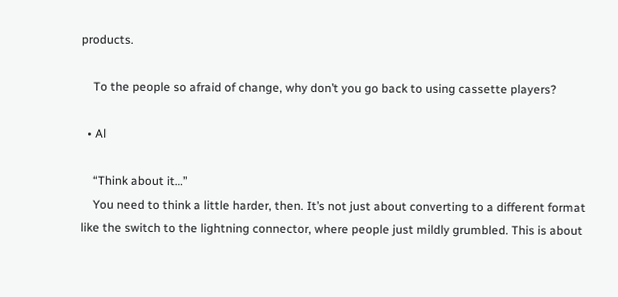products.

    To the people so afraid of change, why don’t you go back to using cassette players?

  • Al

    “Think about it…”
    You need to think a little harder, then. It’s not just about converting to a different format like the switch to the lightning connector, where people just mildly grumbled. This is about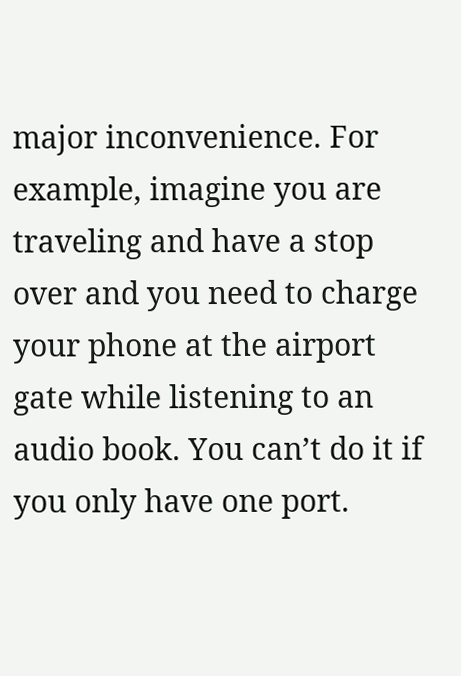major inconvenience. For example, imagine you are traveling and have a stop over and you need to charge your phone at the airport gate while listening to an audio book. You can’t do it if you only have one port.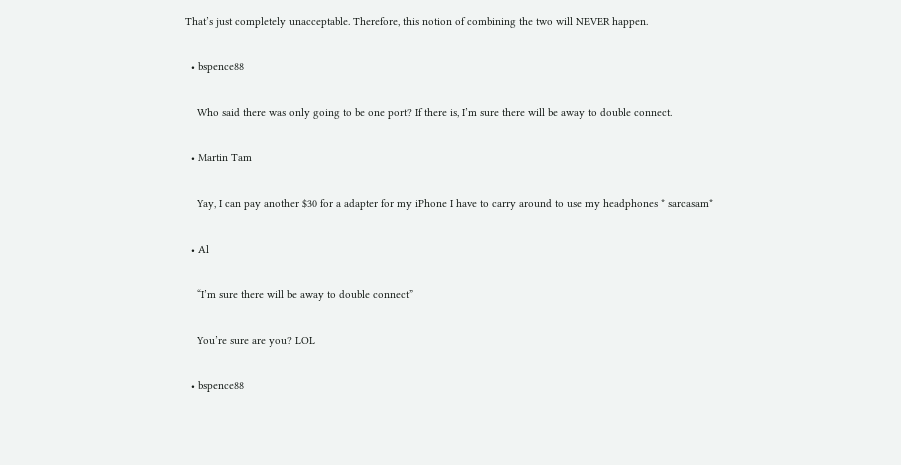That’s just completely unacceptable. Therefore, this notion of combining the two will NEVER happen.

  • bspence88

    Who said there was only going to be one port? If there is, I’m sure there will be away to double connect.

  • Martin Tam

    Yay, I can pay another $30 for a adapter for my iPhone I have to carry around to use my headphones * sarcasam*

  • Al

    “I’m sure there will be away to double connect”

    You’re sure are you? LOL

  • bspence88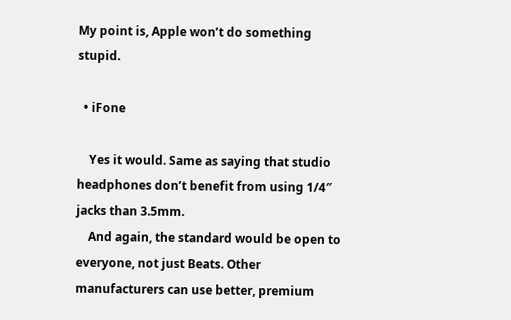My point is, Apple won’t do something stupid.

  • iFone

    Yes it would. Same as saying that studio headphones don’t benefit from using 1/4″ jacks than 3.5mm.
    And again, the standard would be open to everyone, not just Beats. Other manufacturers can use better, premium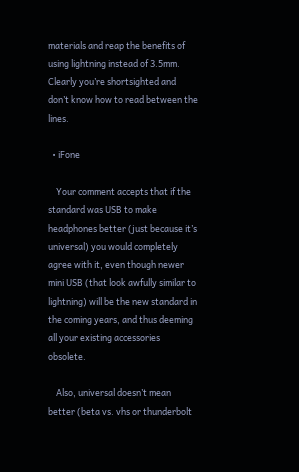materials and reap the benefits of using lightning instead of 3.5mm. Clearly you’re shortsighted and don’t know how to read between the lines.

  • iFone

    Your comment accepts that if the standard was USB to make headphones better (just because it’s universal) you would completely agree with it, even though newer mini USB (that look awfully similar to lightning) will be the new standard in the coming years, and thus deeming all your existing accessories obsolete.

    Also, universal doesn’t mean better (beta vs. vhs or thunderbolt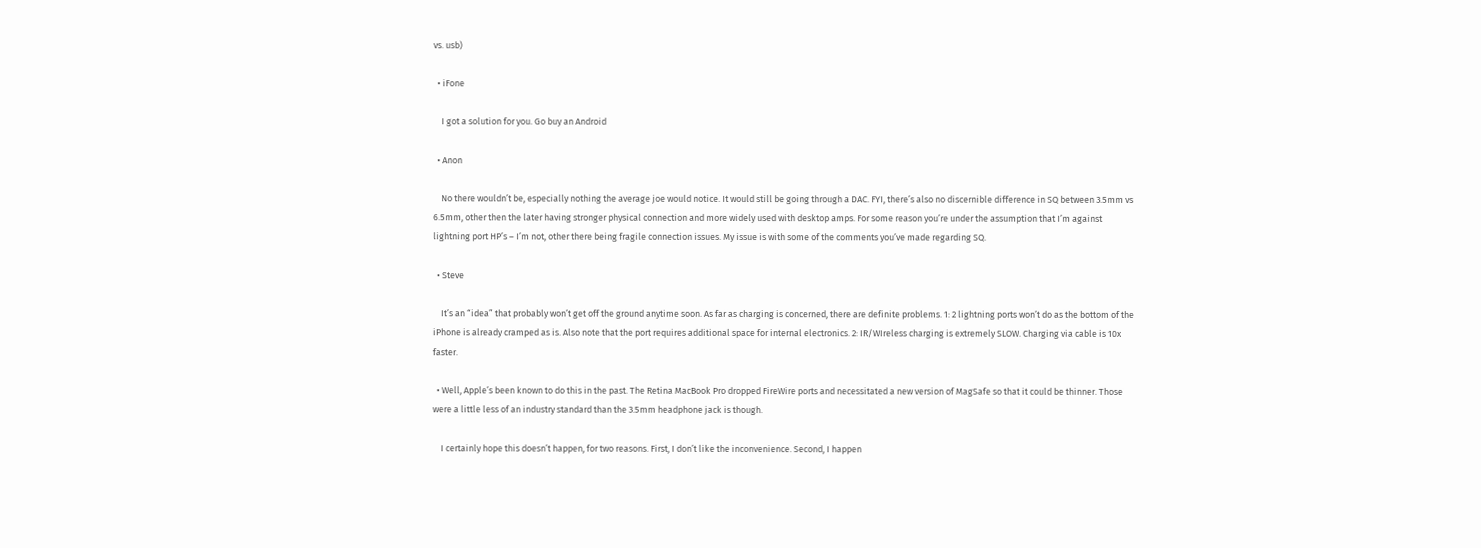vs. usb)

  • iFone

    I got a solution for you. Go buy an Android

  • Anon

    No there wouldn’t be, especially nothing the average joe would notice. It would still be going through a DAC. FYI, there’s also no discernible difference in SQ between 3.5mm vs 6.5mm, other then the later having stronger physical connection and more widely used with desktop amps. For some reason you’re under the assumption that I’m against lightning port HP’s – I’m not, other there being fragile connection issues. My issue is with some of the comments you’ve made regarding SQ.

  • Steve

    It’s an “idea” that probably won’t get off the ground anytime soon. As far as charging is concerned, there are definite problems. 1: 2 lightning ports won’t do as the bottom of the iPhone is already cramped as is. Also note that the port requires additional space for internal electronics. 2: IR/WIreless charging is extremely SLOW. Charging via cable is 10x faster.

  • Well, Apple’s been known to do this in the past. The Retina MacBook Pro dropped FireWire ports and necessitated a new version of MagSafe so that it could be thinner. Those were a little less of an industry standard than the 3.5mm headphone jack is though.

    I certainly hope this doesn’t happen, for two reasons. First, I don’t like the inconvenience. Second, I happen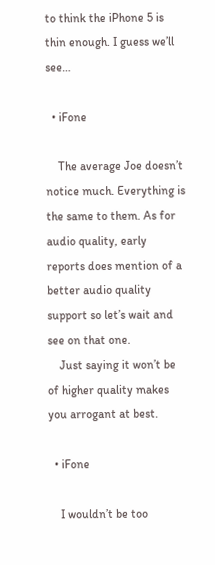to think the iPhone 5 is thin enough. I guess we’ll see…

  • iFone

    The average Joe doesn’t notice much. Everything is the same to them. As for audio quality, early reports does mention of a better audio quality support so let’s wait and see on that one.
    Just saying it won’t be of higher quality makes you arrogant at best.

  • iFone

    I wouldn’t be too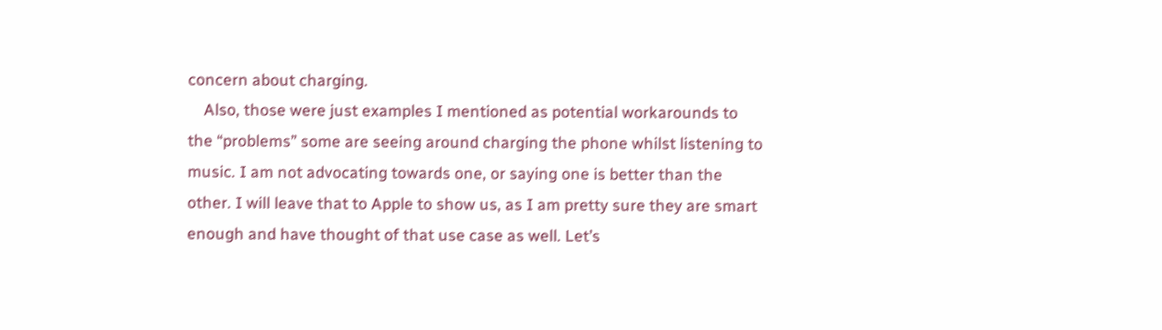concern about charging.
    Also, those were just examples I mentioned as potential workarounds to the “problems” some are seeing around charging the phone whilst listening to music. I am not advocating towards one, or saying one is better than the other. I will leave that to Apple to show us, as I am pretty sure they are smart enough and have thought of that use case as well. Let’s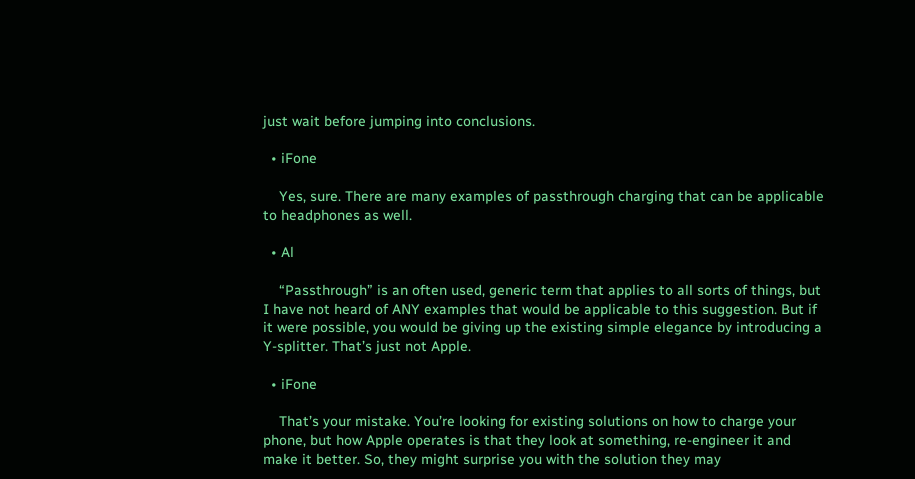just wait before jumping into conclusions.

  • iFone

    Yes, sure. There are many examples of passthrough charging that can be applicable to headphones as well.

  • Al

    “Passthrough” is an often used, generic term that applies to all sorts of things, but I have not heard of ANY examples that would be applicable to this suggestion. But if it were possible, you would be giving up the existing simple elegance by introducing a Y-splitter. That’s just not Apple.

  • iFone

    That’s your mistake. You’re looking for existing solutions on how to charge your phone, but how Apple operates is that they look at something, re-engineer it and make it better. So, they might surprise you with the solution they may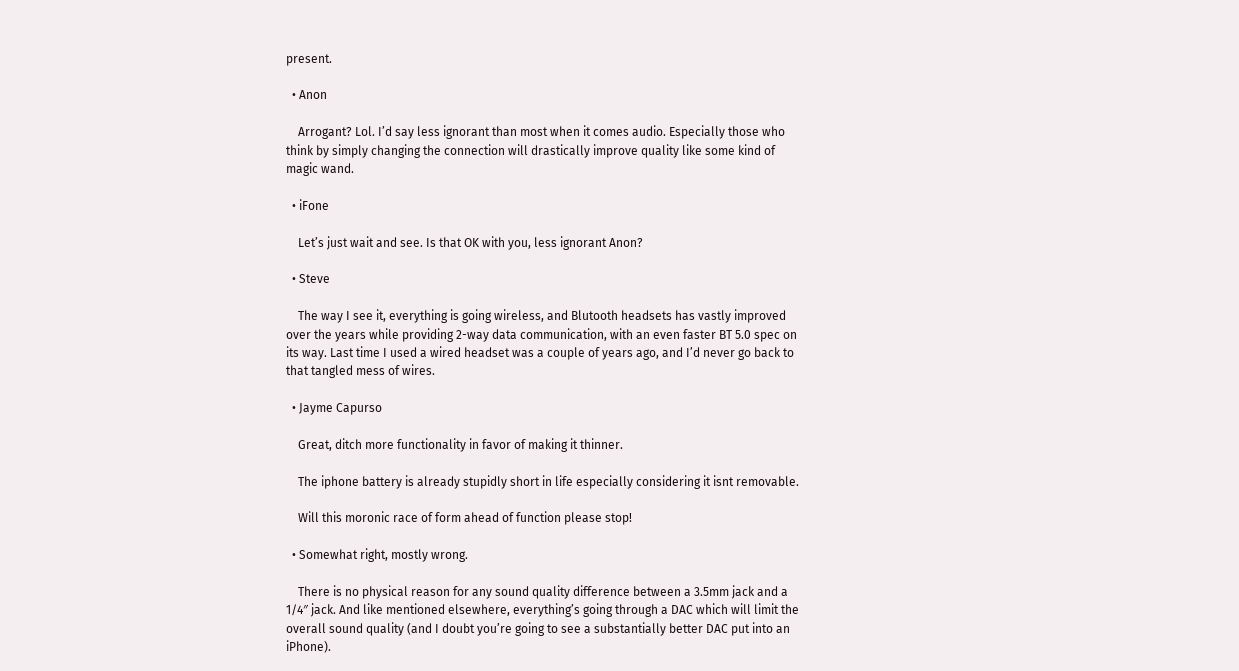present.

  • Anon

    Arrogant? Lol. I’d say less ignorant than most when it comes audio. Especially those who think by simply changing the connection will drastically improve quality like some kind of magic wand.

  • iFone

    Let’s just wait and see. Is that OK with you, less ignorant Anon?

  • Steve

    The way I see it, everything is going wireless, and Blutooth headsets has vastly improved over the years while providing 2-way data communication, with an even faster BT 5.0 spec on its way. Last time I used a wired headset was a couple of years ago, and I’d never go back to that tangled mess of wires.

  • Jayme Capurso

    Great, ditch more functionality in favor of making it thinner.

    The iphone battery is already stupidly short in life especially considering it isnt removable.

    Will this moronic race of form ahead of function please stop!

  • Somewhat right, mostly wrong.

    There is no physical reason for any sound quality difference between a 3.5mm jack and a 1/4″ jack. And like mentioned elsewhere, everything’s going through a DAC which will limit the overall sound quality (and I doubt you’re going to see a substantially better DAC put into an iPhone).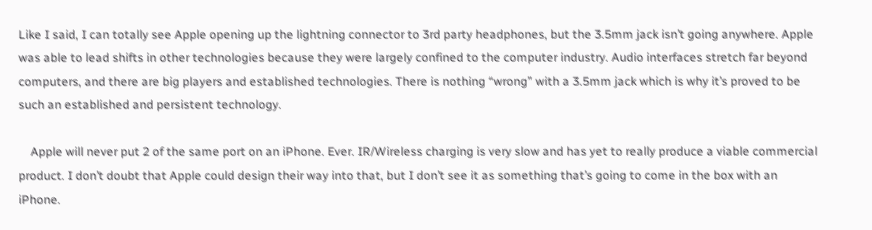Like I said, I can totally see Apple opening up the lightning connector to 3rd party headphones, but the 3.5mm jack isn’t going anywhere. Apple was able to lead shifts in other technologies because they were largely confined to the computer industry. Audio interfaces stretch far beyond computers, and there are big players and established technologies. There is nothing “wrong” with a 3.5mm jack which is why it’s proved to be such an established and persistent technology.

    Apple will never put 2 of the same port on an iPhone. Ever. IR/Wireless charging is very slow and has yet to really produce a viable commercial product. I don’t doubt that Apple could design their way into that, but I don’t see it as something that’s going to come in the box with an iPhone.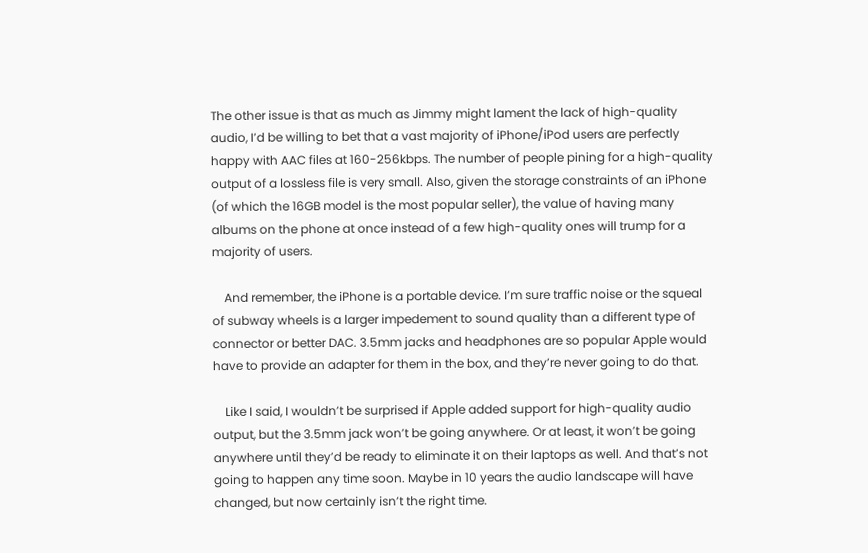The other issue is that as much as Jimmy might lament the lack of high-quality audio, I’d be willing to bet that a vast majority of iPhone/iPod users are perfectly happy with AAC files at 160-256kbps. The number of people pining for a high-quality output of a lossless file is very small. Also, given the storage constraints of an iPhone (of which the 16GB model is the most popular seller), the value of having many albums on the phone at once instead of a few high-quality ones will trump for a majority of users.

    And remember, the iPhone is a portable device. I’m sure traffic noise or the squeal of subway wheels is a larger impedement to sound quality than a different type of connector or better DAC. 3.5mm jacks and headphones are so popular Apple would have to provide an adapter for them in the box, and they’re never going to do that.

    Like I said, I wouldn’t be surprised if Apple added support for high-quality audio output, but the 3.5mm jack won’t be going anywhere. Or at least, it won’t be going anywhere until they’d be ready to eliminate it on their laptops as well. And that’s not going to happen any time soon. Maybe in 10 years the audio landscape will have changed, but now certainly isn’t the right time.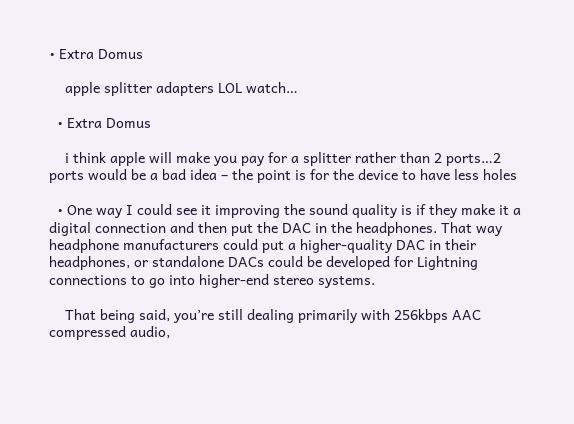• Extra Domus

    apple splitter adapters LOL watch…

  • Extra Domus

    i think apple will make you pay for a splitter rather than 2 ports…2 ports would be a bad idea – the point is for the device to have less holes

  • One way I could see it improving the sound quality is if they make it a digital connection and then put the DAC in the headphones. That way headphone manufacturers could put a higher-quality DAC in their headphones, or standalone DACs could be developed for Lightning connections to go into higher-end stereo systems.

    That being said, you’re still dealing primarily with 256kbps AAC compressed audio,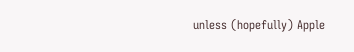unless (hopefully) Apple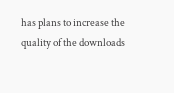has plans to increase the quality of the downloads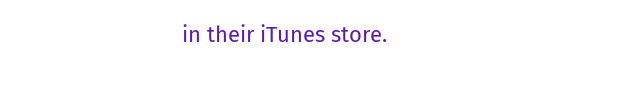in their iTunes store.